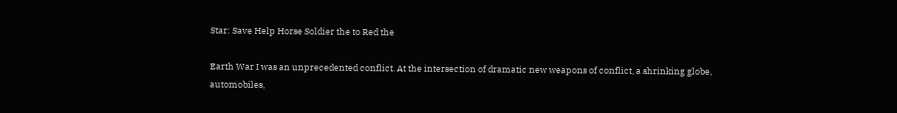Star: Save Help Horse Soldier the to Red the

Earth War I was an unprecedented conflict. At the intersection of dramatic new weapons of conflict, a shrinking globe, automobiles,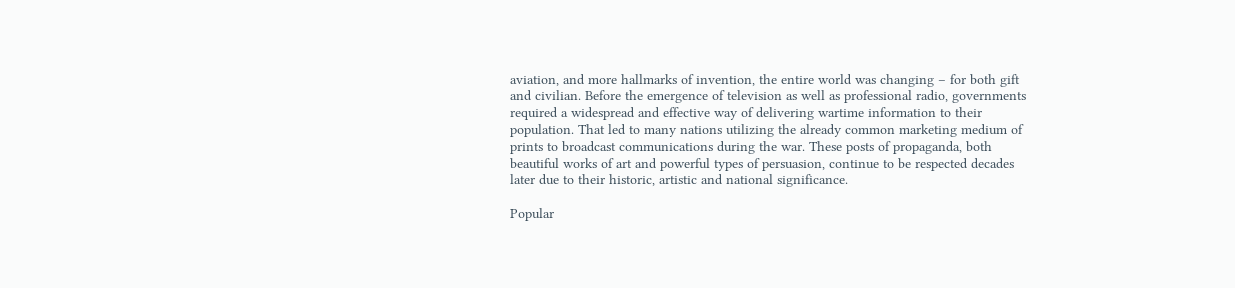aviation, and more hallmarks of invention, the entire world was changing – for both gift and civilian. Before the emergence of television as well as professional radio, governments required a widespread and effective way of delivering wartime information to their population. That led to many nations utilizing the already common marketing medium of prints to broadcast communications during the war. These posts of propaganda, both beautiful works of art and powerful types of persuasion, continue to be respected decades later due to their historic, artistic and national significance.

Popular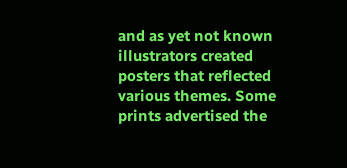and as yet not known illustrators created posters that reflected various themes. Some prints advertised the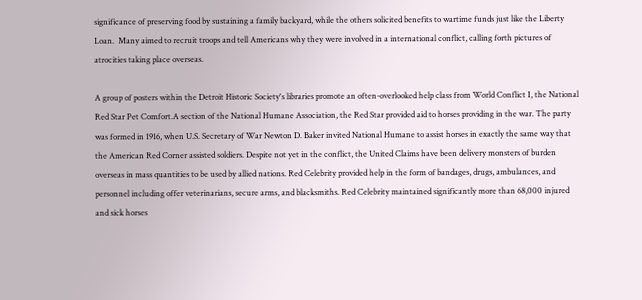significance of preserving food by sustaining a family backyard, while the others solicited benefits to wartime funds just like the Liberty Loan.  Many aimed to recruit troops and tell Americans why they were involved in a international conflict, calling forth pictures of atrocities taking place overseas.

A group of posters within the Detroit Historic Society's libraries promote an often-overlooked help class from World Conflict I, the National Red Star Pet Comfort.A section of the National Humane Association, the Red Star provided aid to horses providing in the war. The party was formed in 1916, when U.S. Secretary of War Newton D. Baker invited National Humane to assist horses in exactly the same way that the American Red Corner assisted soldiers. Despite not yet in the conflict, the United Claims have been delivery monsters of burden overseas in mass quantities to be used by allied nations. Red Celebrity provided help in the form of bandages, drugs, ambulances, and personnel including offer veterinarians, secure arms, and blacksmiths. Red Celebrity maintained significantly more than 68,000 injured and sick horses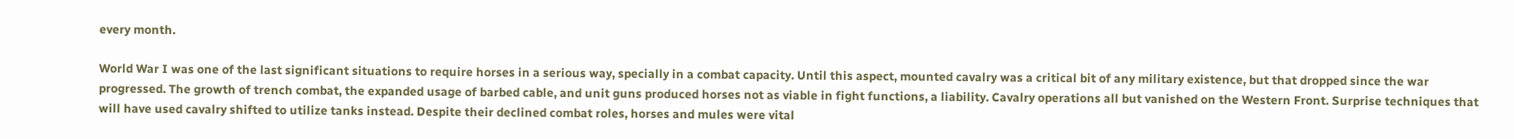every month.

World War I was one of the last significant situations to require horses in a serious way, specially in a combat capacity. Until this aspect, mounted cavalry was a critical bit of any military existence, but that dropped since the war progressed. The growth of trench combat, the expanded usage of barbed cable, and unit guns produced horses not as viable in fight functions, a liability. Cavalry operations all but vanished on the Western Front. Surprise techniques that will have used cavalry shifted to utilize tanks instead. Despite their declined combat roles, horses and mules were vital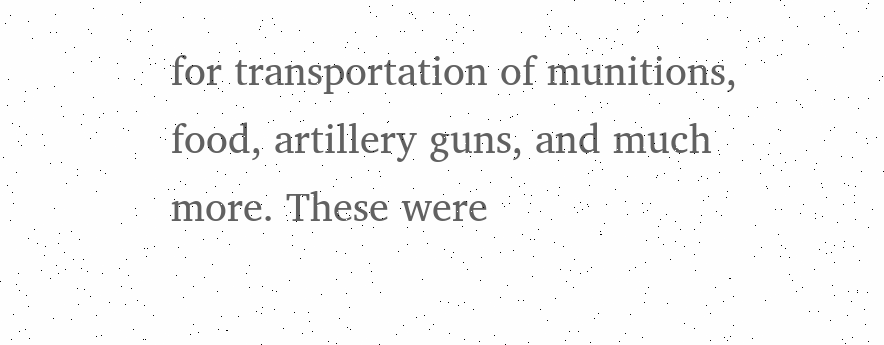for transportation of munitions, food, artillery guns, and much more. These were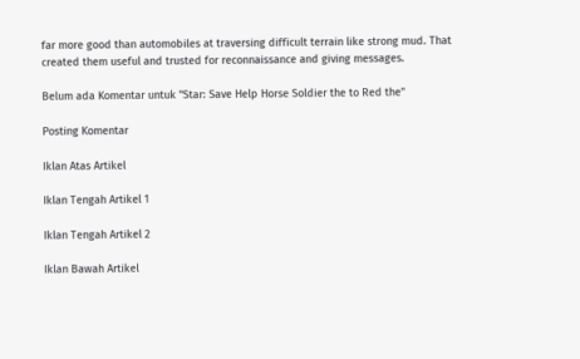far more good than automobiles at traversing difficult terrain like strong mud. That created them useful and trusted for reconnaissance and giving messages.

Belum ada Komentar untuk "Star: Save Help Horse Soldier the to Red the"

Posting Komentar

Iklan Atas Artikel

Iklan Tengah Artikel 1

Iklan Tengah Artikel 2

Iklan Bawah Artikel